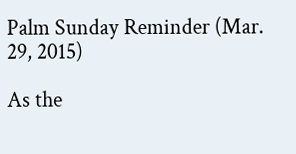Palm Sunday Reminder (Mar. 29, 2015)

As the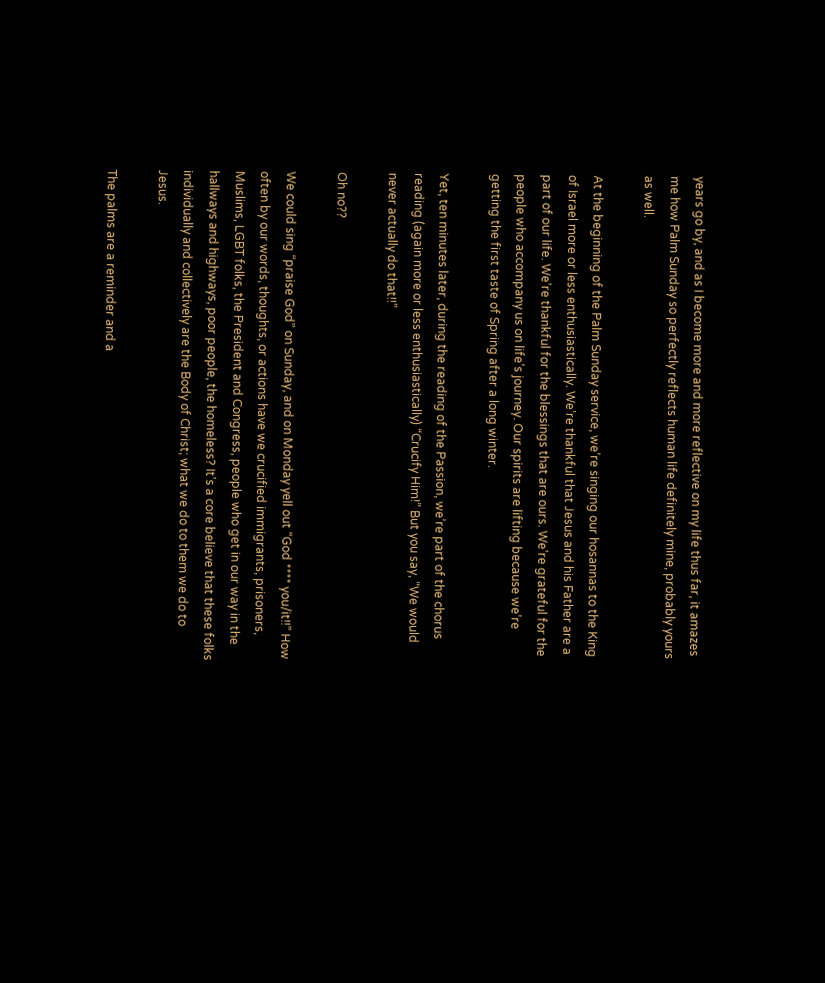years go by, and as I become more and more reflective on my life thus far, it amazes me how Palm Sunday so perfectly reflects human life definitely mine, probably yours as well.

At the beginning of the Palm Sunday service, we’re singing our hosannas to the King of Israel more or less enthusiastically. We’re thankful that Jesus and his Father are a part of our life. We’re thankful for the blessings that are ours. We’re grateful for the people who accompany us on life’s journey. Our spirits are lifting because we’re getting the first taste of Spring after a long winter.

Yet, ten minutes later, during the reading of the Passion, we’re part of the chorus reading (again more or less enthusiastically) “Crucify Him!” But you say, “We would never actually do that!!”

Oh no??

We could sing “praise God” on Sunday, and on Monday yell out “God **** you/it!!” How often by our words, thoughts, or actions have we crucified immigrants, prisoners, Muslims, LGBT folks, the President and Congress, people who get in our way in the hallways and highways, poor people, the homeless? It’s a core believe that these folks individually and collectively are the Body of Christ; what we do to them we do to Jesus.

The palms are a reminder and a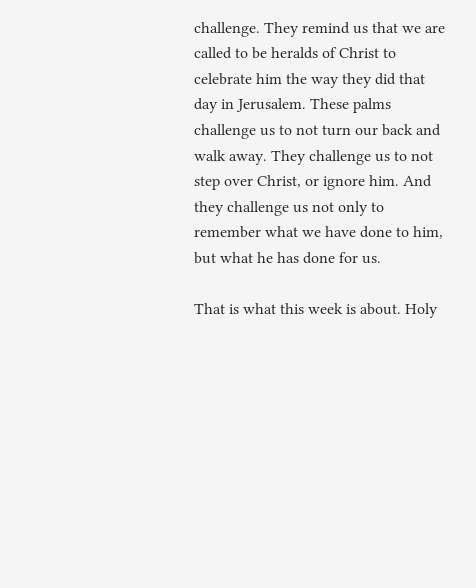challenge. They remind us that we are called to be heralds of Christ to celebrate him the way they did that day in Jerusalem. These palms challenge us to not turn our back and walk away. They challenge us to not step over Christ, or ignore him. And they challenge us not only to remember what we have done to him, but what he has done for us.

That is what this week is about. Holy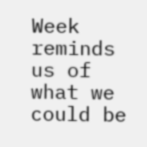Week reminds us of what we could be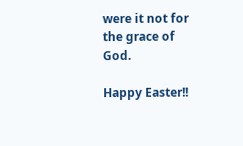were it not for the grace of God.

Happy Easter!!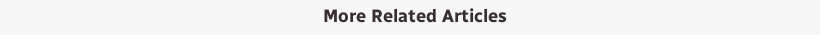More Related Articles